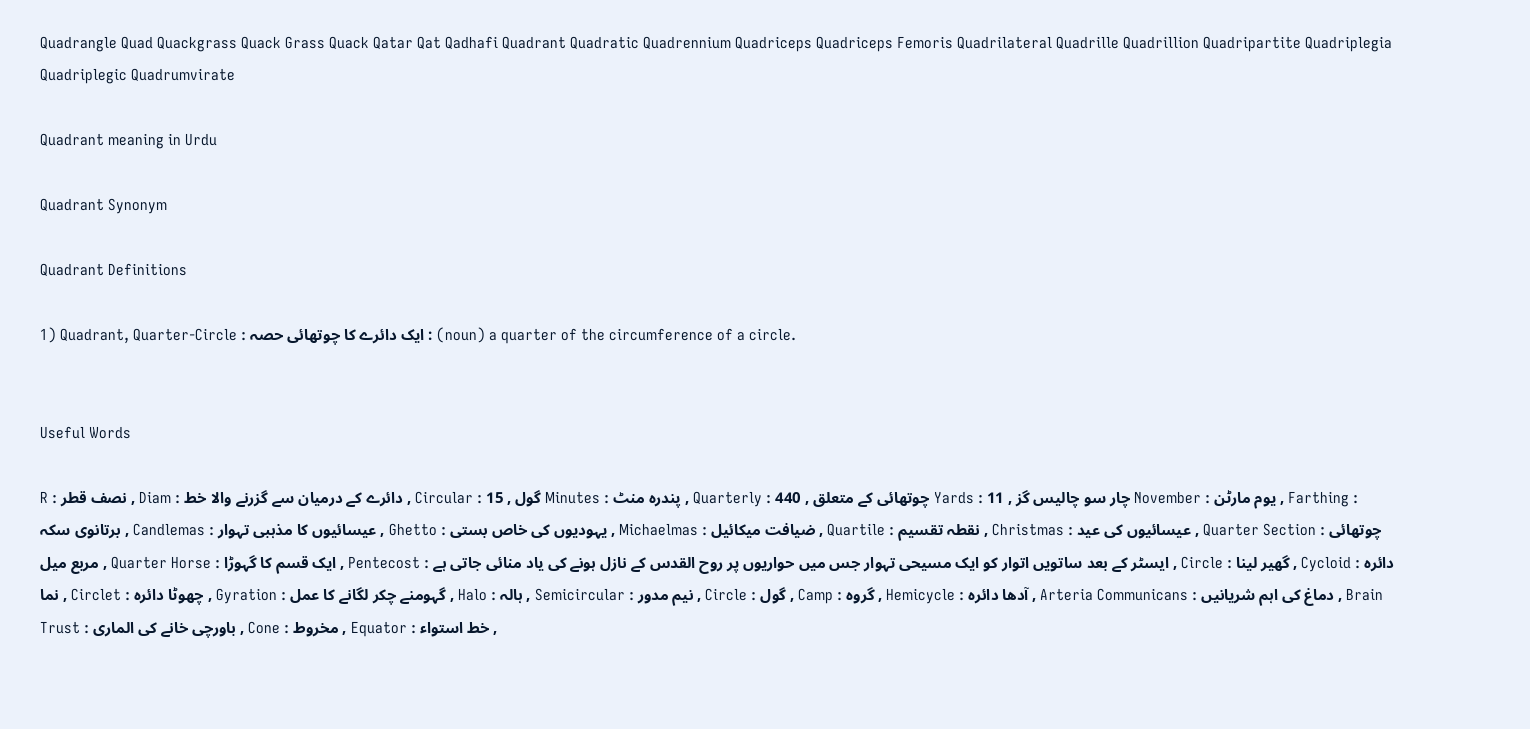Quadrangle Quad Quackgrass Quack Grass Quack Qatar Qat Qadhafi Quadrant Quadratic Quadrennium Quadriceps Quadriceps Femoris Quadrilateral Quadrille Quadrillion Quadripartite Quadriplegia Quadriplegic Quadrumvirate

Quadrant meaning in Urdu

Quadrant Synonym

Quadrant Definitions

1) Quadrant, Quarter-Circle : ایک دائرے کا چوتھائی حصہ : (noun) a quarter of the circumference of a circle.


Useful Words

R : نصف قطر , Diam : دائرے کے درمیان سے گزرنے والا خط , Circular : گول , 15 Minutes : پندرہ منٹ , Quarterly : چوتھائی کے متعلق , 440 Yards : چار سو چالیس گز , 11 November : یوم مارٹن , Farthing : برتانوی سکہ , Candlemas : عیسائیوں کا مذہبی تہوار , Ghetto : یہودیوں کی خاص بستی , Michaelmas : ضیافت میکائیل , Quartile : نقطہ تقسیم , Christmas : عیسائیوں کی عید , Quarter Section : چوتھائی مربع میل , Quarter Horse : ایک قسم کا گہوڑا , Pentecost : ایسٹر کے بعد ساتویں اتوار کو ایک مسیحی تہوار جس میں حواریوں پر روح القدس کے نازل ہونے کی یاد منائی جاتی ہے , Circle : گھیر لینا , Cycloid : دائرہ نما , Circlet : چھوٹا دائرہ , Gyration : گہومنے چکر لگانے کا عمل , Halo : ہالہ , Semicircular : نیم مدور , Circle : گول , Camp : گروہ , Hemicycle : آدھا دائرہ , Arteria Communicans : دماغ کی اہم شریانیں , Brain Trust : باورچی خانے کی الماری , Cone : مخروط , Equator : خط استواء ,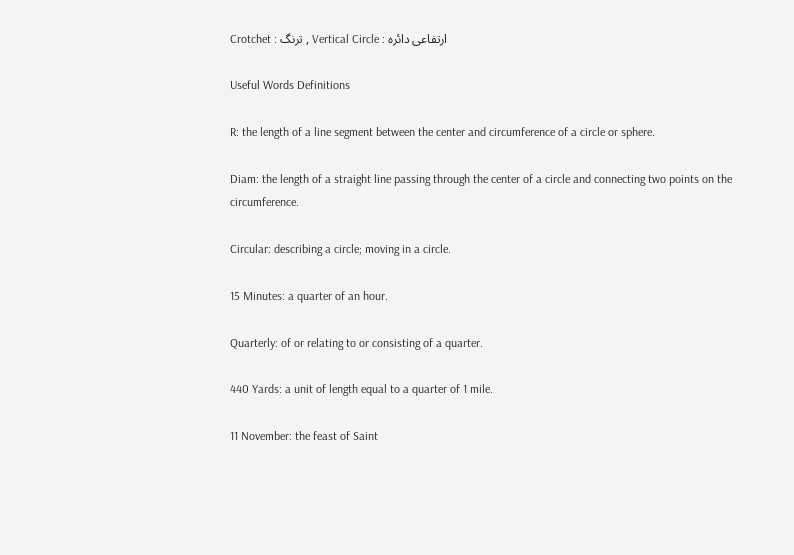Crotchet : ترنگ , Vertical Circle : ارتفاعی دائرہ

Useful Words Definitions

R: the length of a line segment between the center and circumference of a circle or sphere.

Diam: the length of a straight line passing through the center of a circle and connecting two points on the circumference.

Circular: describing a circle; moving in a circle.

15 Minutes: a quarter of an hour.

Quarterly: of or relating to or consisting of a quarter.

440 Yards: a unit of length equal to a quarter of 1 mile.

11 November: the feast of Saint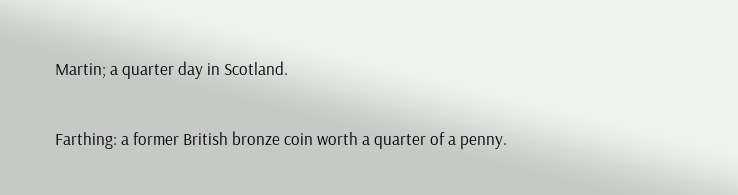Martin; a quarter day in Scotland.

Farthing: a former British bronze coin worth a quarter of a penny.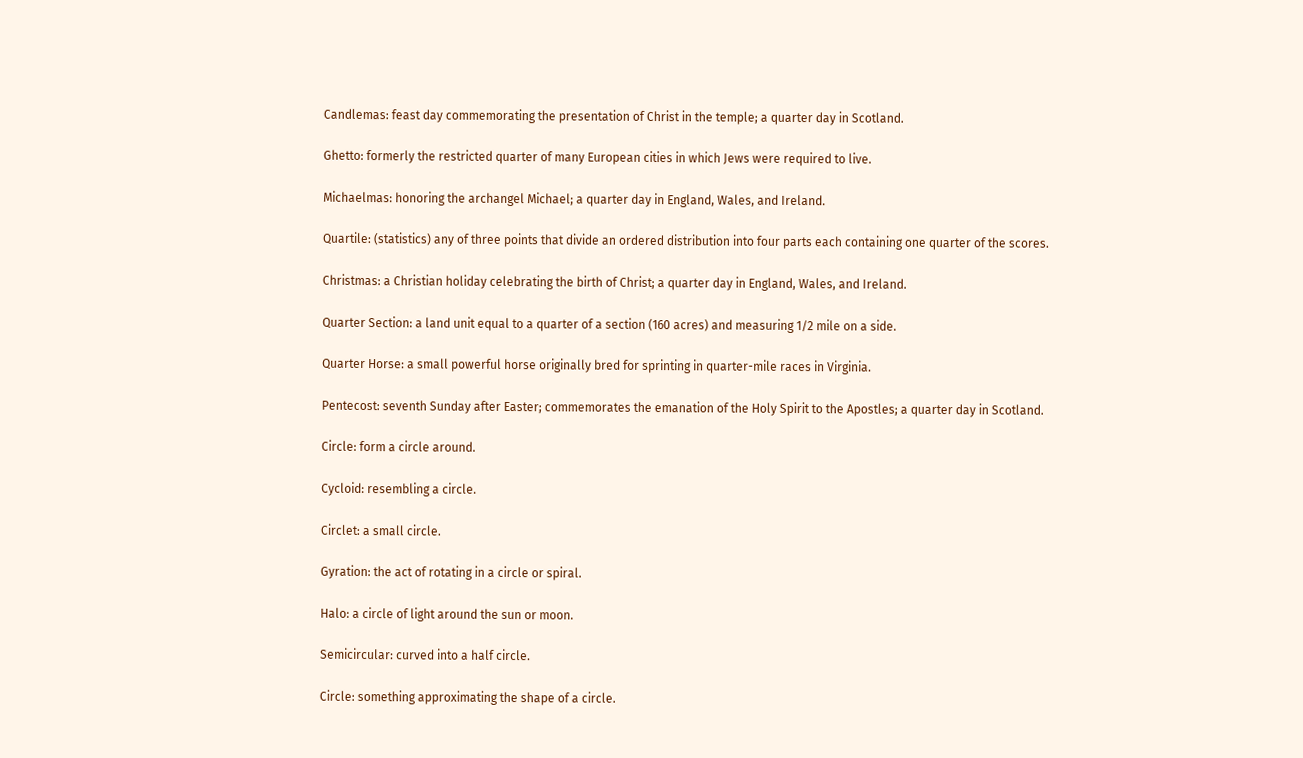Candlemas: feast day commemorating the presentation of Christ in the temple; a quarter day in Scotland.

Ghetto: formerly the restricted quarter of many European cities in which Jews were required to live.

Michaelmas: honoring the archangel Michael; a quarter day in England, Wales, and Ireland.

Quartile: (statistics) any of three points that divide an ordered distribution into four parts each containing one quarter of the scores.

Christmas: a Christian holiday celebrating the birth of Christ; a quarter day in England, Wales, and Ireland.

Quarter Section: a land unit equal to a quarter of a section (160 acres) and measuring 1/2 mile on a side.

Quarter Horse: a small powerful horse originally bred for sprinting in quarter-mile races in Virginia.

Pentecost: seventh Sunday after Easter; commemorates the emanation of the Holy Spirit to the Apostles; a quarter day in Scotland.

Circle: form a circle around.

Cycloid: resembling a circle.

Circlet: a small circle.

Gyration: the act of rotating in a circle or spiral.

Halo: a circle of light around the sun or moon.

Semicircular: curved into a half circle.

Circle: something approximating the shape of a circle.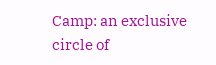Camp: an exclusive circle of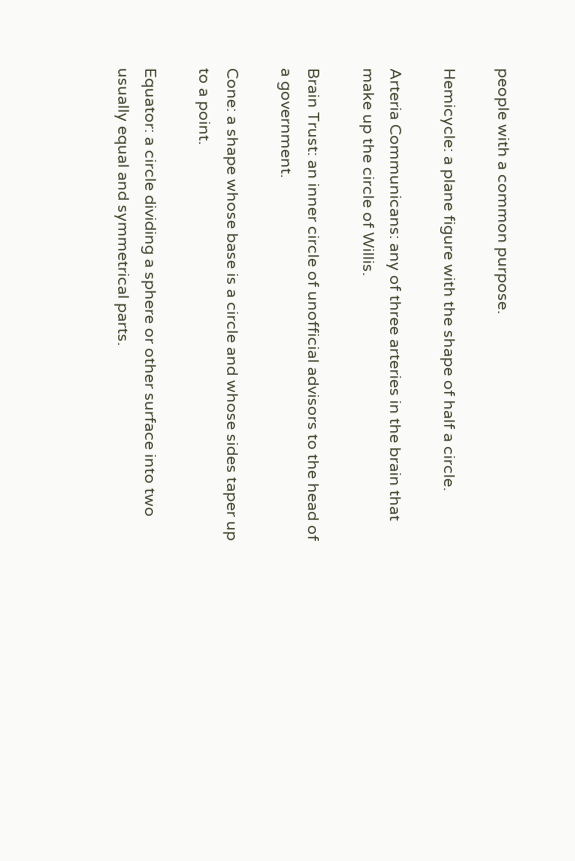people with a common purpose.

Hemicycle: a plane figure with the shape of half a circle.

Arteria Communicans: any of three arteries in the brain that make up the circle of Willis.

Brain Trust: an inner circle of unofficial advisors to the head of a government.

Cone: a shape whose base is a circle and whose sides taper up to a point.

Equator: a circle dividing a sphere or other surface into two usually equal and symmetrical parts.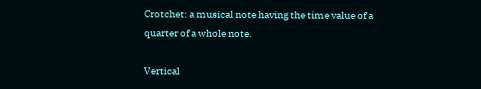Crotchet: a musical note having the time value of a quarter of a whole note.

Vertical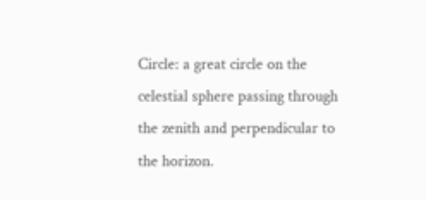Circle: a great circle on the celestial sphere passing through the zenith and perpendicular to the horizon.